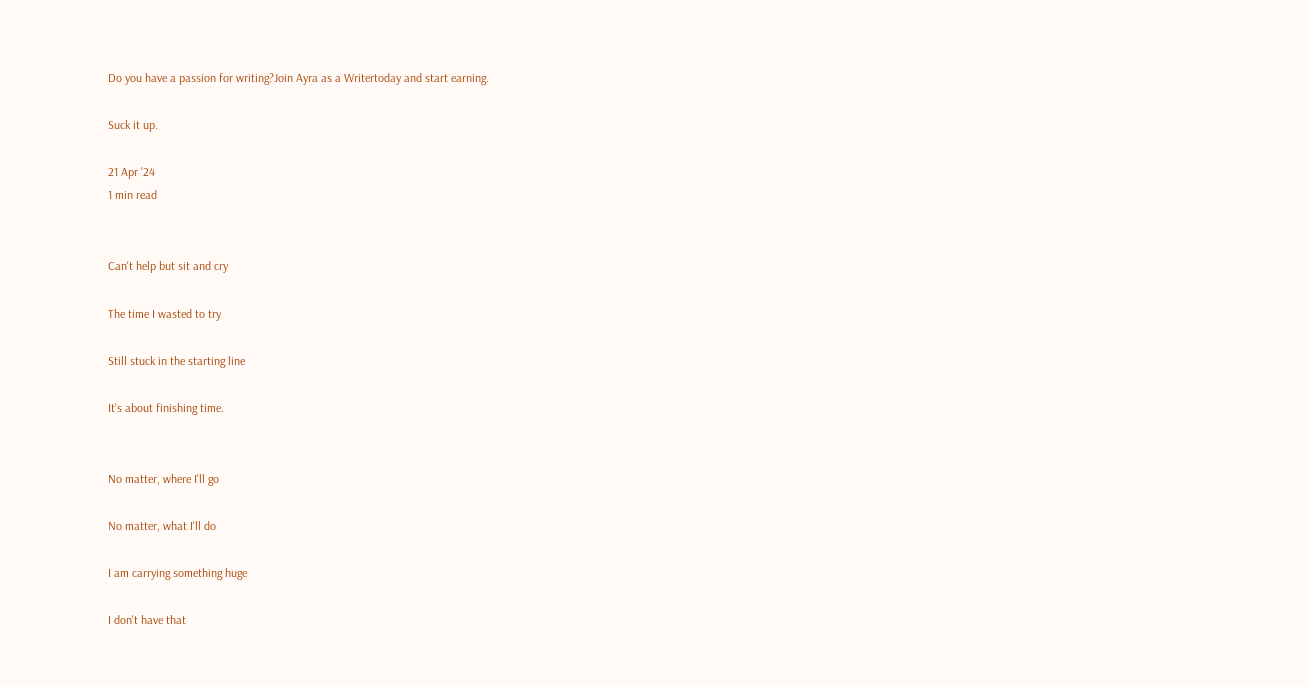Do you have a passion for writing?Join Ayra as a Writertoday and start earning.

Suck it up.

21 Apr '24
1 min read


Can't help but sit and cry

The time I wasted to try

Still stuck in the starting line

It's about finishing time.


No matter, where I'll go

No matter, what I'll do

I am carrying something huge

I don't have that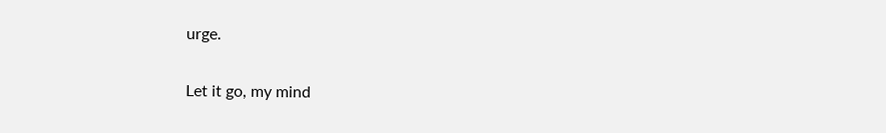urge.


Let it go, my mind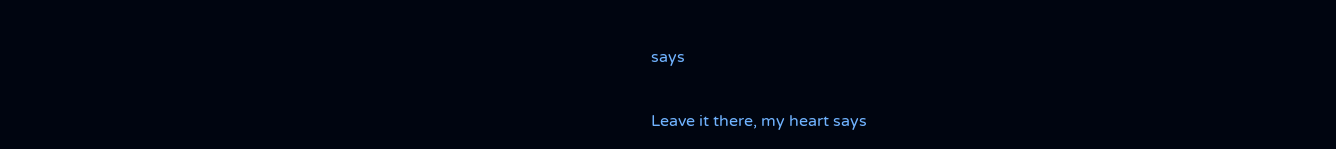says

Leave it there, my heart says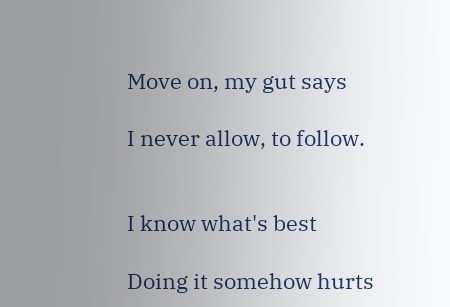Move on, my gut says

I never allow, to follow.


I know what's best

Doing it somehow hurts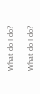What do I do?

What do I do?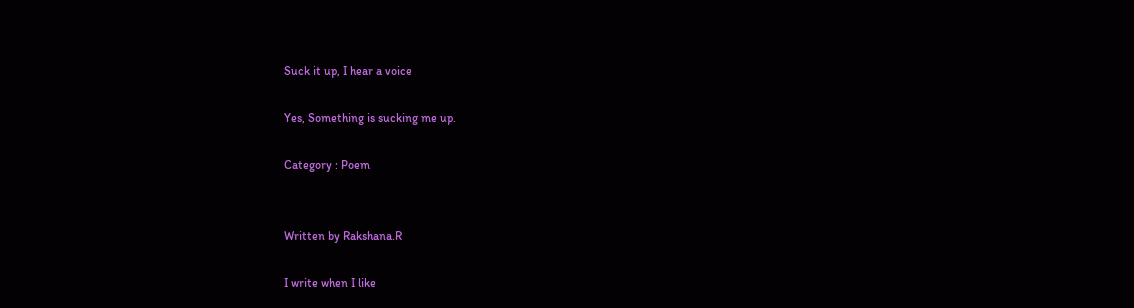Suck it up, I hear a voice

Yes, Something is sucking me up.

Category : Poem


Written by Rakshana.R

I write when I like